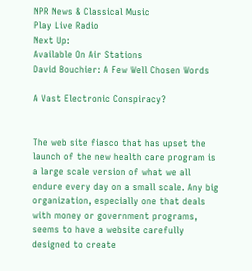NPR News & Classical Music
Play Live Radio
Next Up:
Available On Air Stations
David Bouchier: A Few Well Chosen Words

A Vast Electronic Conspiracy?


The web site fiasco that has upset the launch of the new health care program is a large scale version of what we all endure every day on a small scale. Any big organization, especially one that deals with money or government programs, seems to have a website carefully designed to create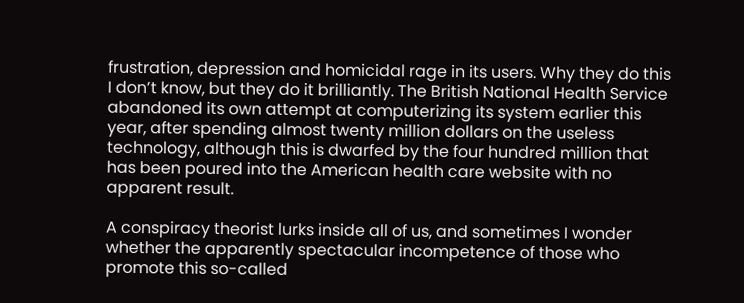frustration, depression and homicidal rage in its users. Why they do this I don’t know, but they do it brilliantly. The British National Health Service abandoned its own attempt at computerizing its system earlier this year, after spending almost twenty million dollars on the useless technology, although this is dwarfed by the four hundred million that has been poured into the American health care website with no apparent result.

A conspiracy theorist lurks inside all of us, and sometimes I wonder whether the apparently spectacular incompetence of those who promote this so-called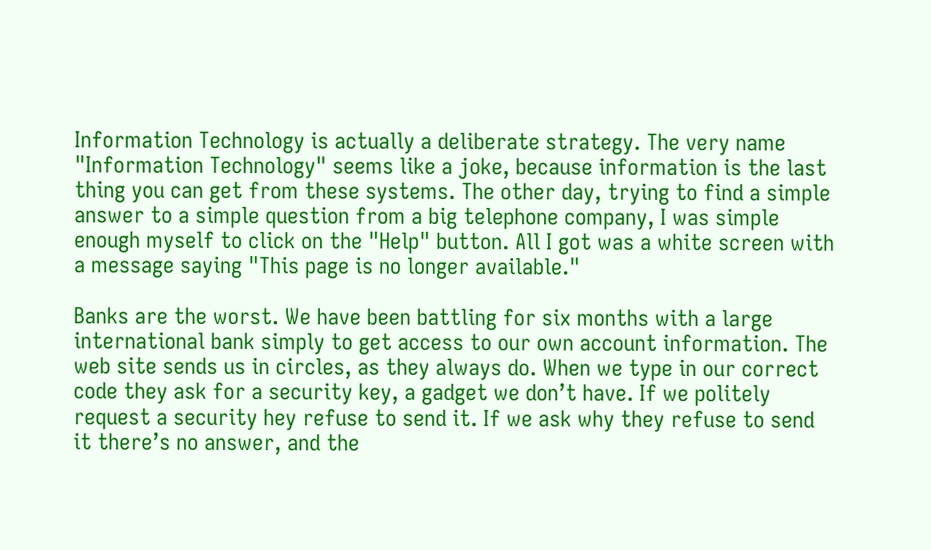Information Technology is actually a deliberate strategy. The very name "Information Technology" seems like a joke, because information is the last thing you can get from these systems. The other day, trying to find a simple answer to a simple question from a big telephone company, I was simple enough myself to click on the "Help" button. All I got was a white screen with a message saying "This page is no longer available."

Banks are the worst. We have been battling for six months with a large international bank simply to get access to our own account information. The web site sends us in circles, as they always do. When we type in our correct code they ask for a security key, a gadget we don’t have. If we politely request a security hey refuse to send it. If we ask why they refuse to send it there’s no answer, and the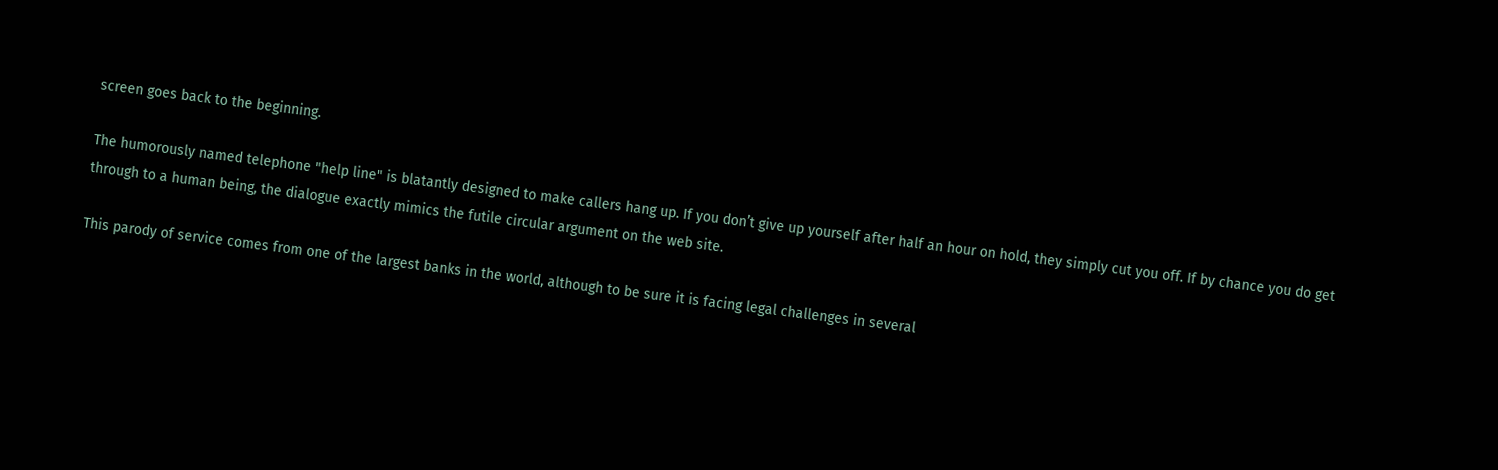screen goes back to the beginning.

The humorously named telephone "help line" is blatantly designed to make callers hang up. If you don’t give up yourself after half an hour on hold, they simply cut you off. If by chance you do get through to a human being, the dialogue exactly mimics the futile circular argument on the web site.

This parody of service comes from one of the largest banks in the world, although to be sure it is facing legal challenges in several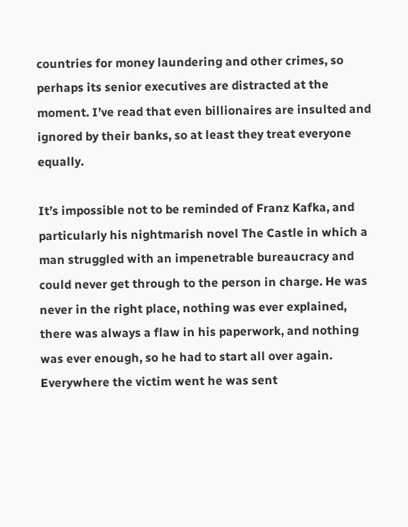countries for money laundering and other crimes, so perhaps its senior executives are distracted at the moment. I’ve read that even billionaires are insulted and ignored by their banks, so at least they treat everyone equally.

It’s impossible not to be reminded of Franz Kafka, and particularly his nightmarish novel The Castle in which a man struggled with an impenetrable bureaucracy and could never get through to the person in charge. He was never in the right place, nothing was ever explained, there was always a flaw in his paperwork, and nothing was ever enough, so he had to start all over again. Everywhere the victim went he was sent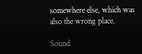somewhere else, which was also the wrong place.

Sound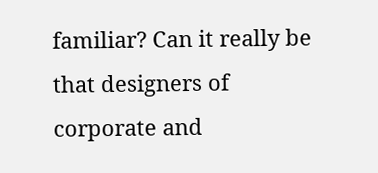familiar? Can it really be that designers of corporate and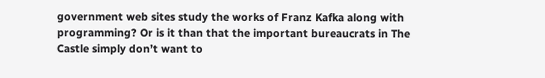government web sites study the works of Franz Kafka along with programming? Or is it than that the important bureaucrats in The Castle simply don’t want to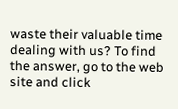waste their valuable time dealing with us? To find the answer, go to the web site and click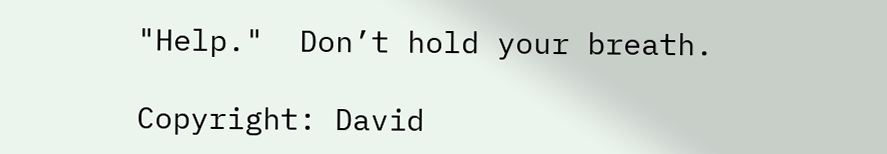"Help."  Don’t hold your breath.

Copyright: David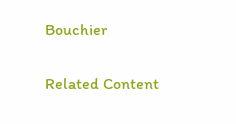Bouchier

Related Content